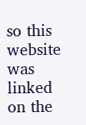so this website was linked on the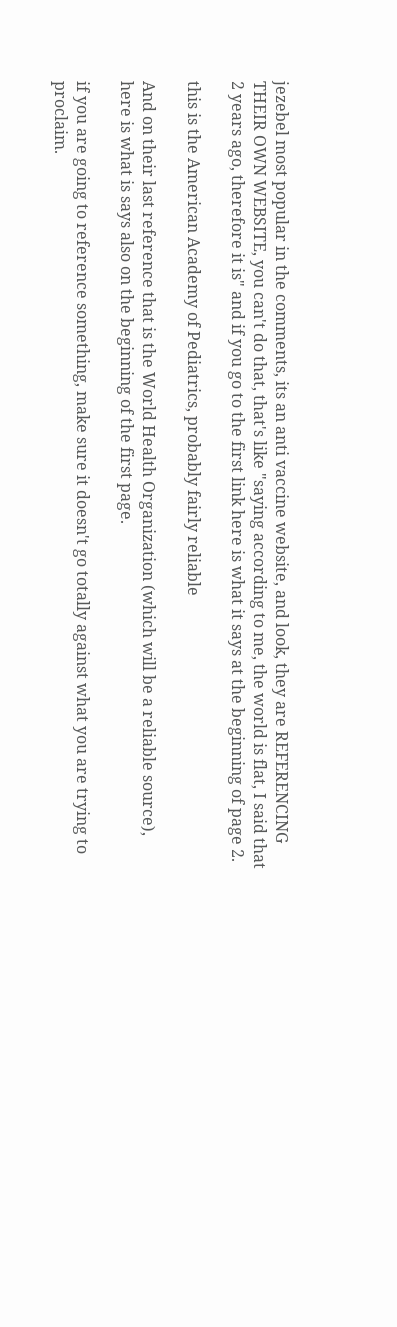jezebel most popular in the comments, its an anti vaccine website, and look, they are REFERENCING THEIR OWN WEBSITE, you can't do that, that's like "saying according to me, the world is flat, I said that 2 years ago, therefore it is" and if you go to the first link here is what it says at the beginning of page 2.

this is the American Academy of Pediatrics, probably fairly reliable

And on their last reference that is the World Health Organization (which will be a reliable source), here is what is says also on the beginning of the first page.

if you are going to reference something, make sure it doesn't go totally against what you are trying to proclaim.